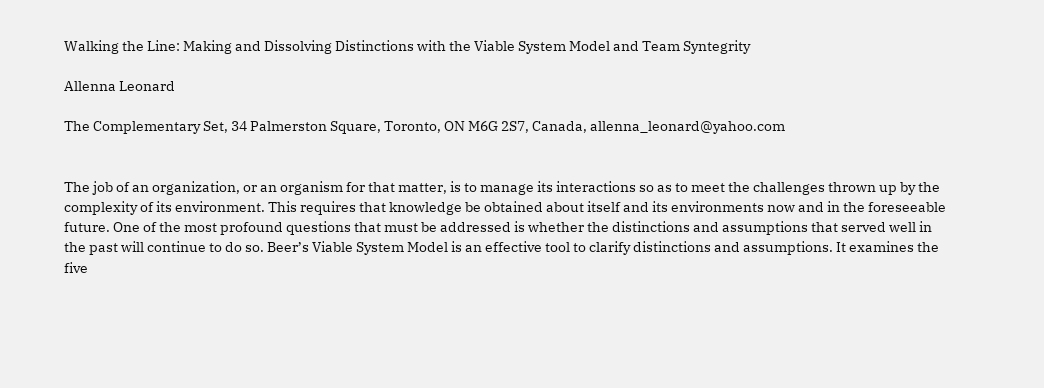Walking the Line: Making and Dissolving Distinctions with the Viable System Model and Team Syntegrity

Allenna Leonard

The Complementary Set, 34 Palmerston Square, Toronto, ON M6G 2S7, Canada, allenna_leonard@yahoo.com


The job of an organization, or an organism for that matter, is to manage its interactions so as to meet the challenges thrown up by the complexity of its environment. This requires that knowledge be obtained about itself and its environments now and in the foreseeable future. One of the most profound questions that must be addressed is whether the distinctions and assumptions that served well in the past will continue to do so. Beer’s Viable System Model is an effective tool to clarify distinctions and assumptions. It examines the five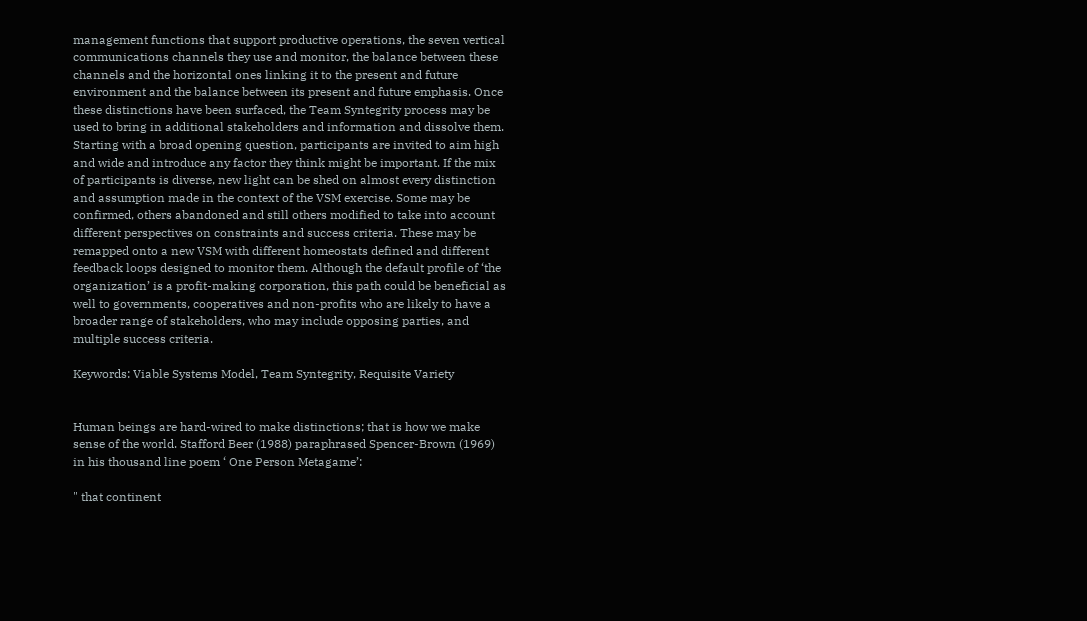management functions that support productive operations, the seven vertical communications channels they use and monitor, the balance between these channels and the horizontal ones linking it to the present and future environment and the balance between its present and future emphasis. Once these distinctions have been surfaced, the Team Syntegrity process may be used to bring in additional stakeholders and information and dissolve them. Starting with a broad opening question, participants are invited to aim high and wide and introduce any factor they think might be important. If the mix of participants is diverse, new light can be shed on almost every distinction and assumption made in the context of the VSM exercise. Some may be confirmed, others abandoned and still others modified to take into account different perspectives on constraints and success criteria. These may be remapped onto a new VSM with different homeostats defined and different feedback loops designed to monitor them. Although the default profile of ‘the organization’ is a profit-making corporation, this path could be beneficial as well to governments, cooperatives and non-profits who are likely to have a broader range of stakeholders, who may include opposing parties, and multiple success criteria.

Keywords: Viable Systems Model, Team Syntegrity, Requisite Variety


Human beings are hard-wired to make distinctions; that is how we make sense of the world. Stafford Beer (1988) paraphrased Spencer-Brown (1969) in his thousand line poem ‘ One Person Metagame’:

" that continent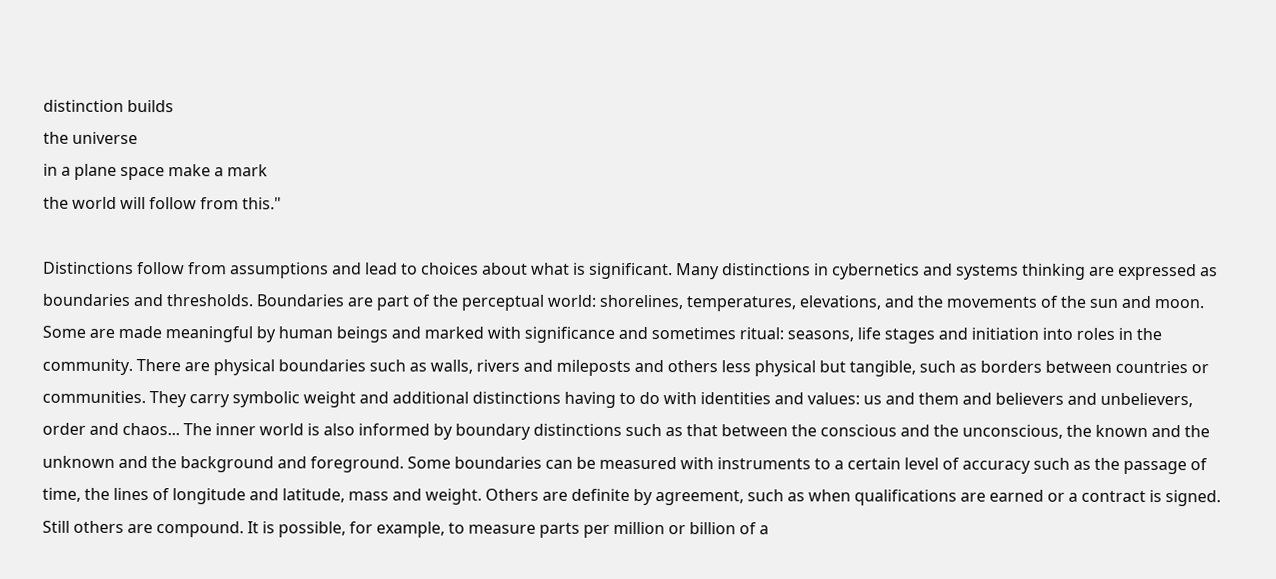distinction builds
the universe
in a plane space make a mark
the world will follow from this."

Distinctions follow from assumptions and lead to choices about what is significant. Many distinctions in cybernetics and systems thinking are expressed as boundaries and thresholds. Boundaries are part of the perceptual world: shorelines, temperatures, elevations, and the movements of the sun and moon. Some are made meaningful by human beings and marked with significance and sometimes ritual: seasons, life stages and initiation into roles in the community. There are physical boundaries such as walls, rivers and mileposts and others less physical but tangible, such as borders between countries or communities. They carry symbolic weight and additional distinctions having to do with identities and values: us and them and believers and unbelievers, order and chaos... The inner world is also informed by boundary distinctions such as that between the conscious and the unconscious, the known and the unknown and the background and foreground. Some boundaries can be measured with instruments to a certain level of accuracy such as the passage of time, the lines of longitude and latitude, mass and weight. Others are definite by agreement, such as when qualifications are earned or a contract is signed. Still others are compound. It is possible, for example, to measure parts per million or billion of a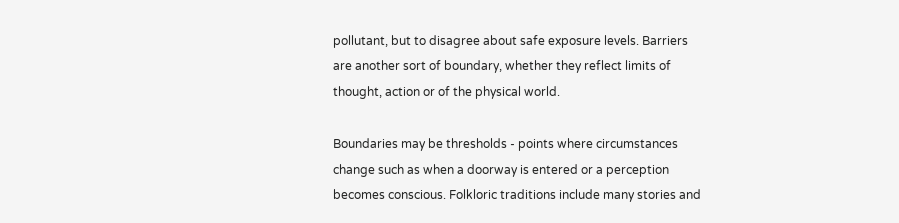pollutant, but to disagree about safe exposure levels. Barriers are another sort of boundary, whether they reflect limits of thought, action or of the physical world.

Boundaries may be thresholds - points where circumstances change such as when a doorway is entered or a perception becomes conscious. Folkloric traditions include many stories and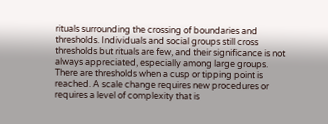rituals surrounding the crossing of boundaries and thresholds. Individuals and social groups still cross thresholds but rituals are few, and their significance is not always appreciated, especially among large groups. There are thresholds when a cusp or tipping point is reached. A scale change requires new procedures or requires a level of complexity that is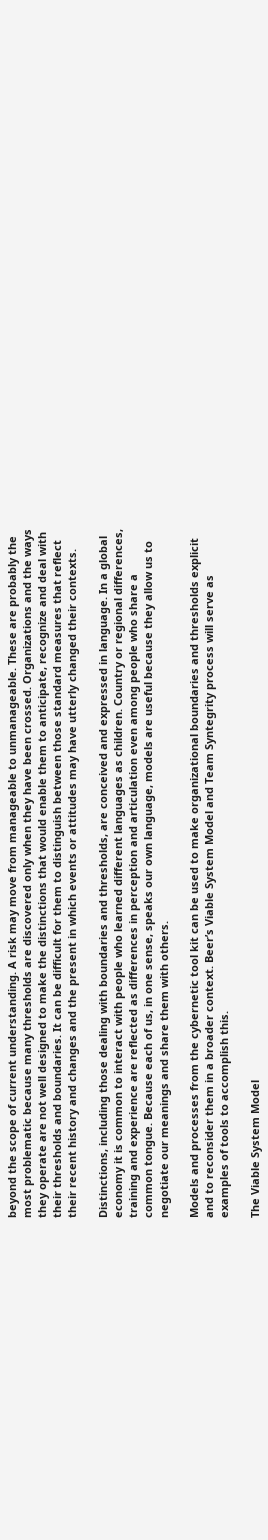beyond the scope of current understanding. A risk may move from manageable to unmanageable. These are probably the most problematic because many thresholds are discovered only when they have been crossed. Organizations and the ways they operate are not well designed to make the distinctions that would enable them to anticipate, recognize and deal with their thresholds and boundaries. It can be difficult for them to distinguish between those standard measures that reflect their recent history and changes and the present in which events or attitudes may have utterly changed their contexts.

Distinctions, including those dealing with boundaries and thresholds, are conceived and expressed in language. In a global economy it is common to interact with people who learned different languages as children. Country or regional differences, training and experience are reflected as differences in perception and articulation even among people who share a common tongue. Because each of us, in one sense, speaks our own language, models are useful because they allow us to negotiate our meanings and share them with others.

Models and processes from the cybernetic tool kit can be used to make organizational boundaries and thresholds explicit and to reconsider them in a broader context. Beer’s Viable System Model and Team Syntegrity process will serve as examples of tools to accomplish this.

The Viable System Model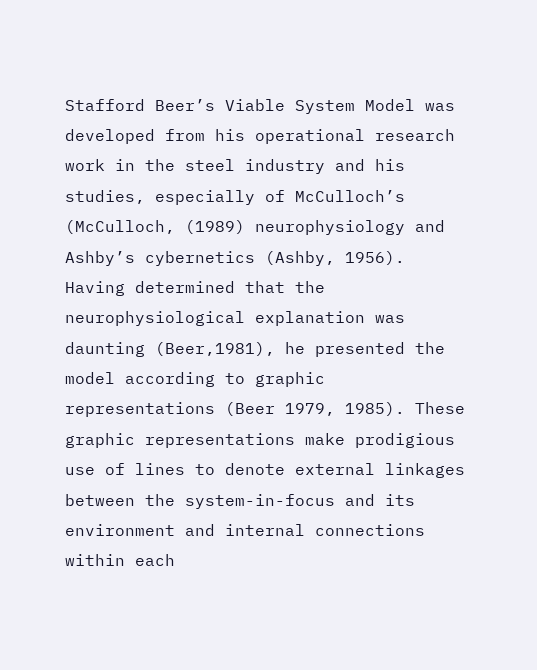Stafford Beer’s Viable System Model was developed from his operational research work in the steel industry and his studies, especially of McCulloch’s (McCulloch, (1989) neurophysiology and Ashby’s cybernetics (Ashby, 1956). Having determined that the neurophysiological explanation was daunting (Beer,1981), he presented the model according to graphic representations (Beer 1979, 1985). These graphic representations make prodigious use of lines to denote external linkages between the system-in-focus and its environment and internal connections within each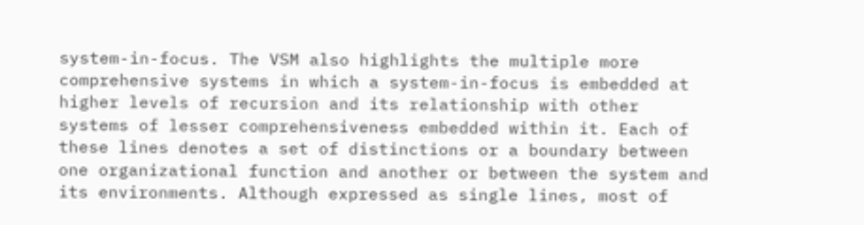system-in-focus. The VSM also highlights the multiple more comprehensive systems in which a system-in-focus is embedded at higher levels of recursion and its relationship with other systems of lesser comprehensiveness embedded within it. Each of these lines denotes a set of distinctions or a boundary between one organizational function and another or between the system and its environments. Although expressed as single lines, most of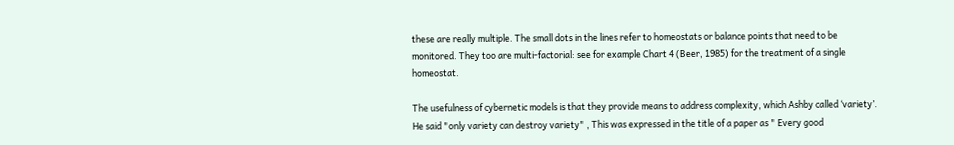these are really multiple. The small dots in the lines refer to homeostats or balance points that need to be monitored. They too are multi-factorial: see for example Chart 4 (Beer, 1985) for the treatment of a single homeostat.

The usefulness of cybernetic models is that they provide means to address complexity, which Ashby called ‘variety’. He said "only variety can destroy variety" , This was expressed in the title of a paper as " Every good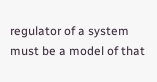regulator of a system must be a model of that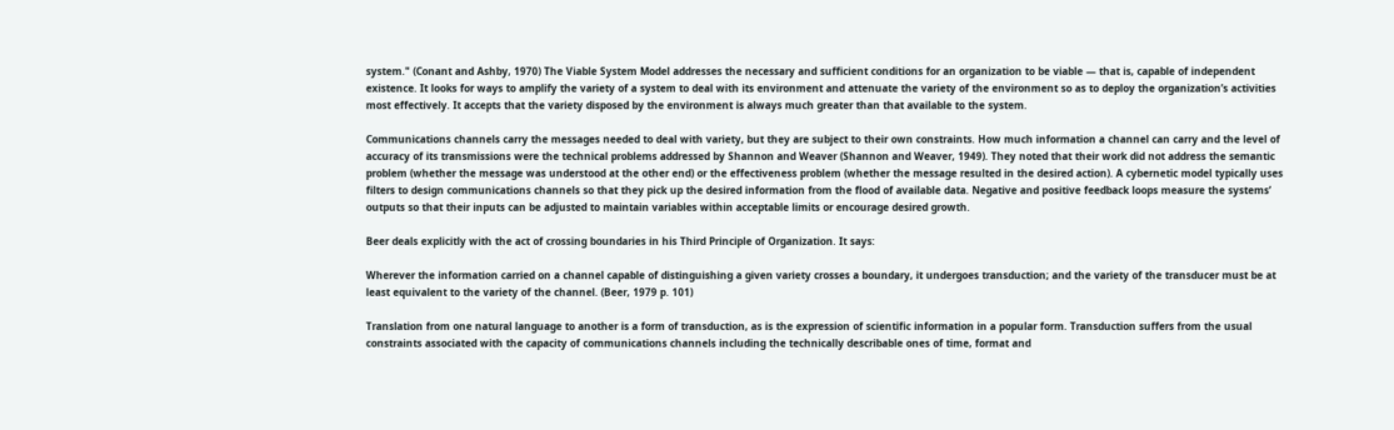system." (Conant and Ashby, 1970) The Viable System Model addresses the necessary and sufficient conditions for an organization to be viable — that is, capable of independent existence. It looks for ways to amplify the variety of a system to deal with its environment and attenuate the variety of the environment so as to deploy the organization’s activities most effectively. It accepts that the variety disposed by the environment is always much greater than that available to the system.

Communications channels carry the messages needed to deal with variety, but they are subject to their own constraints. How much information a channel can carry and the level of accuracy of its transmissions were the technical problems addressed by Shannon and Weaver (Shannon and Weaver, 1949). They noted that their work did not address the semantic problem (whether the message was understood at the other end) or the effectiveness problem (whether the message resulted in the desired action). A cybernetic model typically uses filters to design communications channels so that they pick up the desired information from the flood of available data. Negative and positive feedback loops measure the systems’ outputs so that their inputs can be adjusted to maintain variables within acceptable limits or encourage desired growth.

Beer deals explicitly with the act of crossing boundaries in his Third Principle of Organization. It says:

Wherever the information carried on a channel capable of distinguishing a given variety crosses a boundary, it undergoes transduction; and the variety of the transducer must be at least equivalent to the variety of the channel. (Beer, 1979 p. 101)

Translation from one natural language to another is a form of transduction, as is the expression of scientific information in a popular form. Transduction suffers from the usual constraints associated with the capacity of communications channels including the technically describable ones of time, format and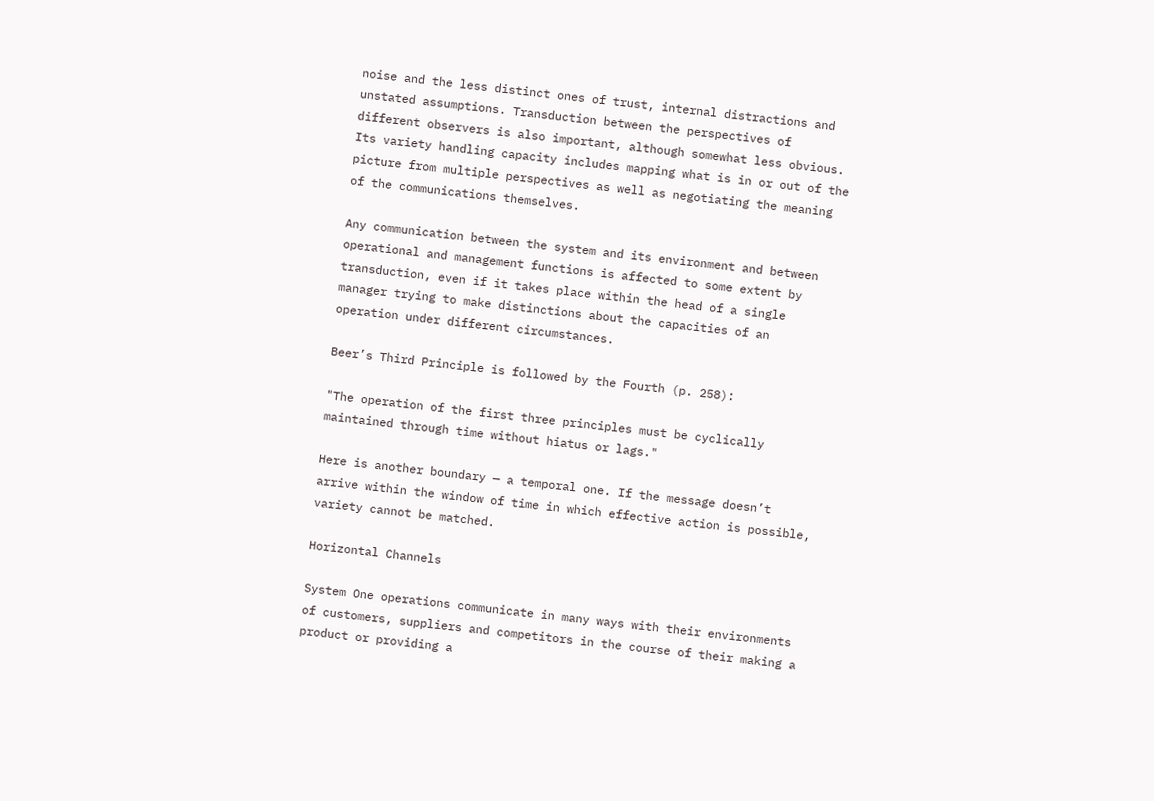noise and the less distinct ones of trust, internal distractions and unstated assumptions. Transduction between the perspectives of different observers is also important, although somewhat less obvious. Its variety handling capacity includes mapping what is in or out of the picture from multiple perspectives as well as negotiating the meaning of the communications themselves.

Any communication between the system and its environment and between operational and management functions is affected to some extent by transduction, even if it takes place within the head of a single manager trying to make distinctions about the capacities of an operation under different circumstances.

Beer’s Third Principle is followed by the Fourth (p. 258):

"The operation of the first three principles must be cyclically maintained through time without hiatus or lags."

Here is another boundary — a temporal one. If the message doesn’t arrive within the window of time in which effective action is possible, variety cannot be matched.

Horizontal Channels

System One operations communicate in many ways with their environments of customers, suppliers and competitors in the course of their making a product or providing a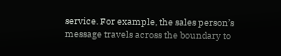service. For example, the sales person’s message travels across the boundary to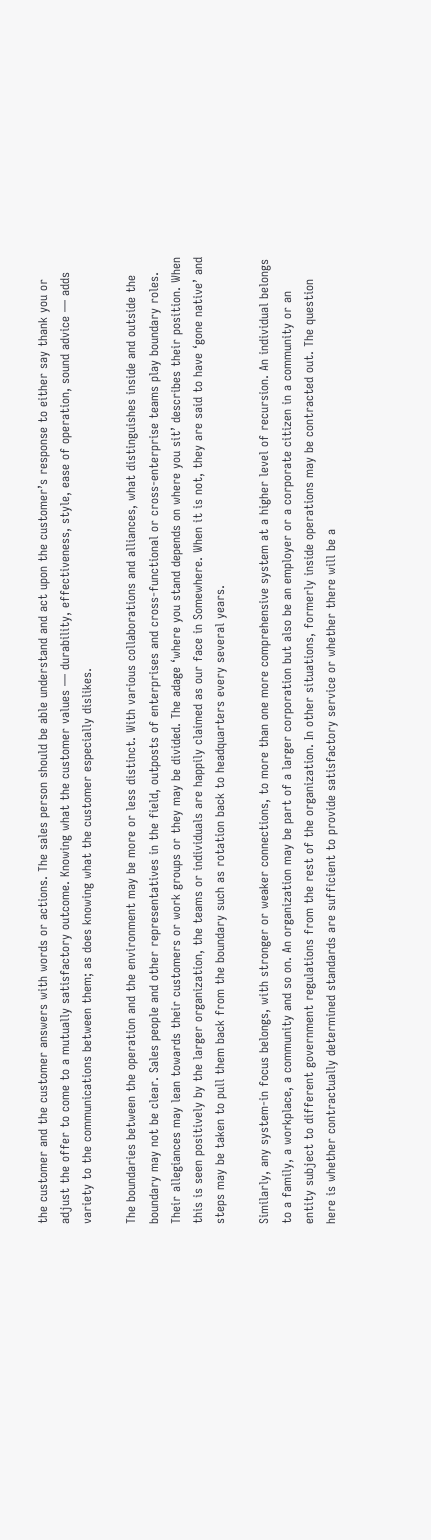the customer and the customer answers with words or actions. The sales person should be able understand and act upon the customer’s response to either say thank you or adjust the offer to come to a mutually satisfactory outcome. Knowing what the customer values — durability, effectiveness, style, ease of operation, sound advice — adds variety to the communications between them; as does knowing what the customer especially dislikes.

The boundaries between the operation and the environment may be more or less distinct. With various collaborations and alliances, what distinguishes inside and outside the boundary may not be clear. Sales people and other representatives in the field, outposts of enterprises and cross-functional or cross-enterprise teams play boundary roles. Their allegiances may lean towards their customers or work groups or they may be divided. The adage ‘where you stand depends on where you sit’ describes their position. When this is seen positively by the larger organization, the teams or individuals are happily claimed as our face in Somewhere. When it is not, they are said to have ‘gone native’ and steps may be taken to pull them back from the boundary such as rotation back to headquarters every several years.

Similarly, any system-in focus belongs, with stronger or weaker connections, to more than one more comprehensive system at a higher level of recursion. An individual belongs to a family, a workplace, a community and so on. An organization may be part of a larger corporation but also be an employer or a corporate citizen in a community or an entity subject to different government regulations from the rest of the organization. In other situations, formerly inside operations may be contracted out. The question here is whether contractually determined standards are sufficient to provide satisfactory service or whether there will be a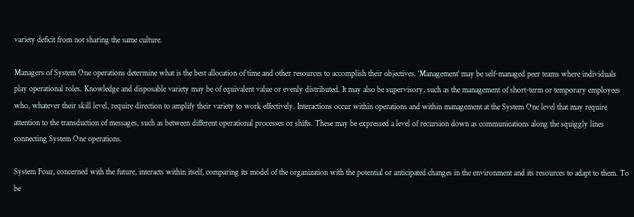variety deficit from not sharing the same culture.

Managers of System One operations determine what is the best allocation of time and other resources to accomplish their objectives. ‘Management’ may be self-managed peer teams where individuals play operational roles. Knowledge and disposable variety may be of equivalent value or evenly distributed. It may also be supervisory, such as the management of short-term or temporary employees who, whatever their skill level, require direction to amplify their variety to work effectively. Interactions occur within operations and within management at the System One level that may require attention to the transduction of messages, such as between different operational processes or shifts. These may be expressed a level of recursion down as communications along the squiggly lines connecting System One operations.

System Four, concerned with the future, interacts within itself, comparing its model of the organization with the potential or anticipated changes in the environment and its resources to adapt to them. To be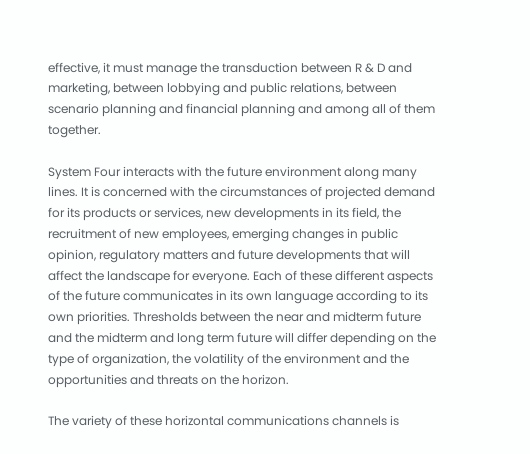effective, it must manage the transduction between R & D and marketing, between lobbying and public relations, between scenario planning and financial planning and among all of them together.

System Four interacts with the future environment along many lines. It is concerned with the circumstances of projected demand for its products or services, new developments in its field, the recruitment of new employees, emerging changes in public opinion, regulatory matters and future developments that will affect the landscape for everyone. Each of these different aspects of the future communicates in its own language according to its own priorities. Thresholds between the near and midterm future and the midterm and long term future will differ depending on the type of organization, the volatility of the environment and the opportunities and threats on the horizon.

The variety of these horizontal communications channels is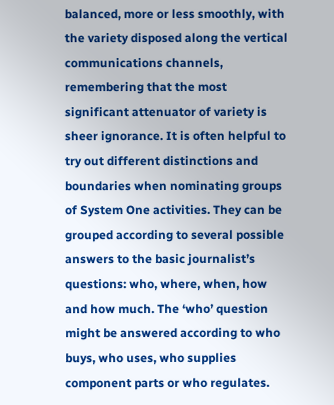balanced, more or less smoothly, with the variety disposed along the vertical communications channels, remembering that the most significant attenuator of variety is sheer ignorance. It is often helpful to try out different distinctions and boundaries when nominating groups of System One activities. They can be grouped according to several possible answers to the basic journalist’s questions: who, where, when, how and how much. The ‘who’ question might be answered according to who buys, who uses, who supplies component parts or who regulates.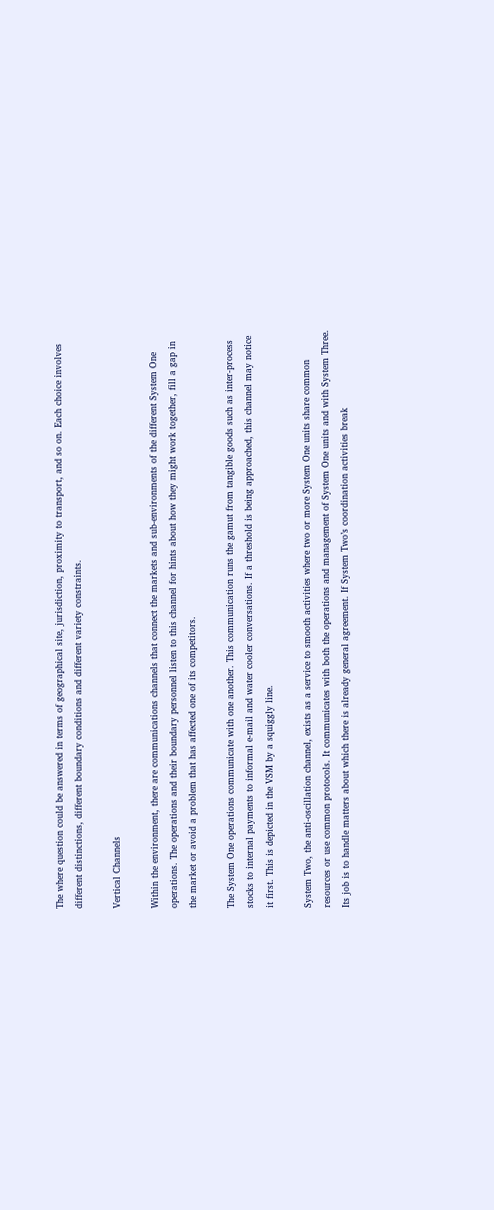The where question could be answered in terms of geographical site, jurisdiction, proximity to transport, and so on. Each choice involves different distinctions, different boundary conditions and different variety constraints.

Vertical Channels

Within the environment, there are communications channels that connect the markets and sub-environments of the different System One operations. The operations and their boundary personnel listen to this channel for hints about how they might work together, fill a gap in the market or avoid a problem that has affected one of its competitors.

The System One operations communicate with one another. This communication runs the gamut from tangible goods such as inter-process stocks to internal payments to informal e-mail and water cooler conversations. If a threshold is being approached, this channel may notice it first. This is depicted in the VSM by a squiggly line.

System Two, the anti-oscillation channel, exists as a service to smooth activities where two or more System One units share common resources or use common protocols. It communicates with both the operations and management of System One units and with System Three. Its job is to handle matters about which there is already general agreement. If System Two’s coordination activities break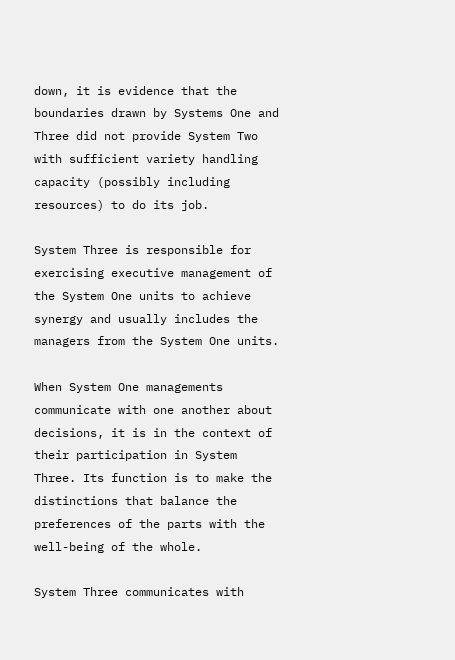down, it is evidence that the boundaries drawn by Systems One and Three did not provide System Two with sufficient variety handling capacity (possibly including resources) to do its job.

System Three is responsible for exercising executive management of the System One units to achieve synergy and usually includes the managers from the System One units.

When System One managements communicate with one another about decisions, it is in the context of their participation in System Three. Its function is to make the distinctions that balance the preferences of the parts with the well-being of the whole.

System Three communicates with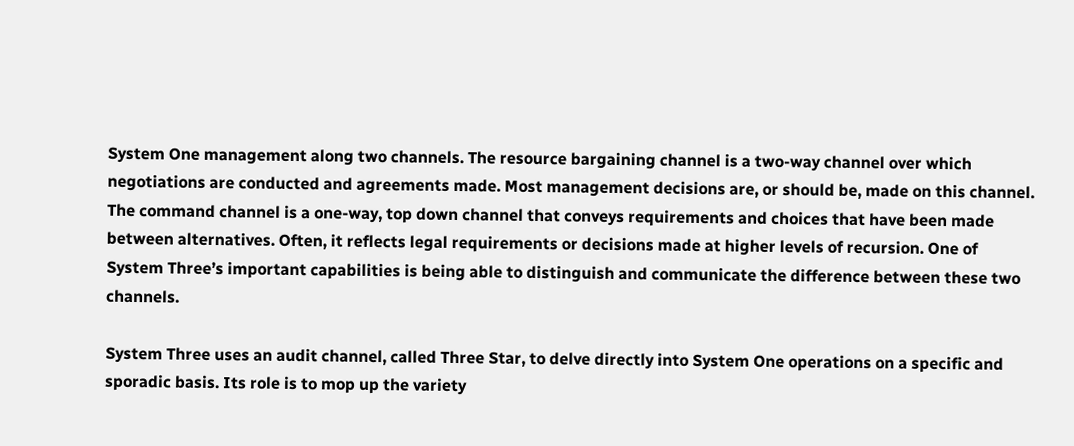System One management along two channels. The resource bargaining channel is a two-way channel over which negotiations are conducted and agreements made. Most management decisions are, or should be, made on this channel. The command channel is a one-way, top down channel that conveys requirements and choices that have been made between alternatives. Often, it reflects legal requirements or decisions made at higher levels of recursion. One of System Three’s important capabilities is being able to distinguish and communicate the difference between these two channels.

System Three uses an audit channel, called Three Star, to delve directly into System One operations on a specific and sporadic basis. Its role is to mop up the variety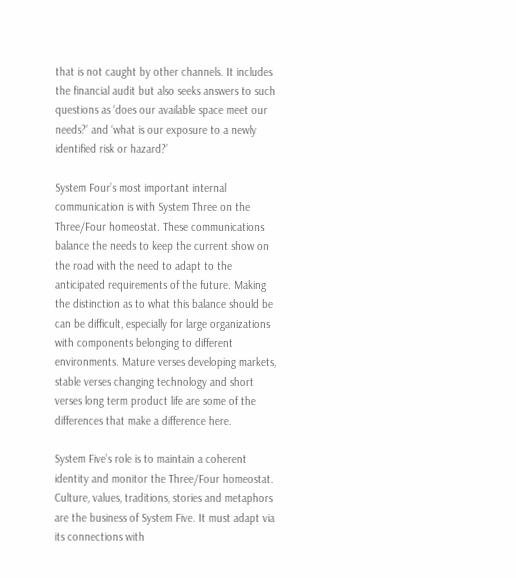that is not caught by other channels. It includes the financial audit but also seeks answers to such questions as ‘does our available space meet our needs?’ and ‘what is our exposure to a newly identified risk or hazard?’

System Four’s most important internal communication is with System Three on the Three/Four homeostat. These communications balance the needs to keep the current show on the road with the need to adapt to the anticipated requirements of the future. Making the distinction as to what this balance should be can be difficult, especially for large organizations with components belonging to different environments. Mature verses developing markets, stable verses changing technology and short verses long term product life are some of the differences that make a difference here.

System Five’s role is to maintain a coherent identity and monitor the Three/Four homeostat. Culture, values, traditions, stories and metaphors are the business of System Five. It must adapt via its connections with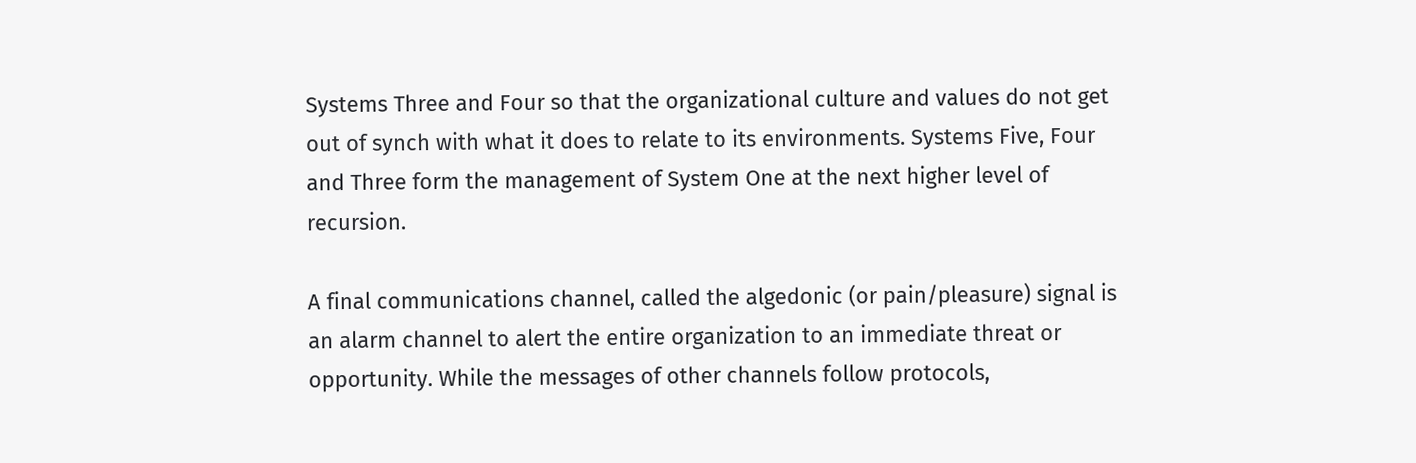Systems Three and Four so that the organizational culture and values do not get out of synch with what it does to relate to its environments. Systems Five, Four and Three form the management of System One at the next higher level of recursion.

A final communications channel, called the algedonic (or pain/pleasure) signal is an alarm channel to alert the entire organization to an immediate threat or opportunity. While the messages of other channels follow protocols,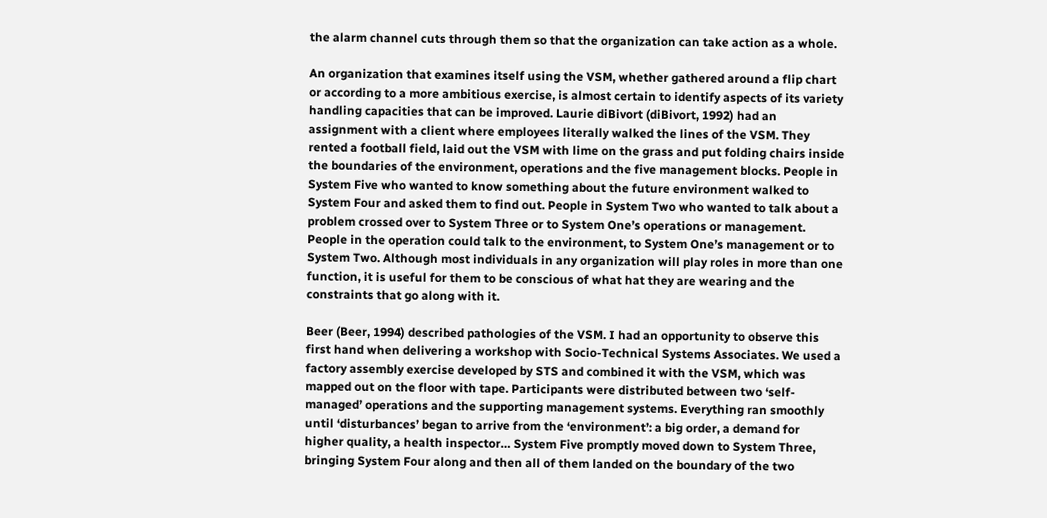the alarm channel cuts through them so that the organization can take action as a whole.

An organization that examines itself using the VSM, whether gathered around a flip chart or according to a more ambitious exercise, is almost certain to identify aspects of its variety handling capacities that can be improved. Laurie diBivort (diBivort, 1992) had an assignment with a client where employees literally walked the lines of the VSM. They rented a football field, laid out the VSM with lime on the grass and put folding chairs inside the boundaries of the environment, operations and the five management blocks. People in System Five who wanted to know something about the future environment walked to System Four and asked them to find out. People in System Two who wanted to talk about a problem crossed over to System Three or to System One’s operations or management. People in the operation could talk to the environment, to System One’s management or to System Two. Although most individuals in any organization will play roles in more than one function, it is useful for them to be conscious of what hat they are wearing and the constraints that go along with it.

Beer (Beer, 1994) described pathologies of the VSM. I had an opportunity to observe this first hand when delivering a workshop with Socio-Technical Systems Associates. We used a factory assembly exercise developed by STS and combined it with the VSM, which was mapped out on the floor with tape. Participants were distributed between two ‘self-managed’ operations and the supporting management systems. Everything ran smoothly until ‘disturbances’ began to arrive from the ‘environment’: a big order, a demand for higher quality, a health inspector… System Five promptly moved down to System Three, bringing System Four along and then all of them landed on the boundary of the two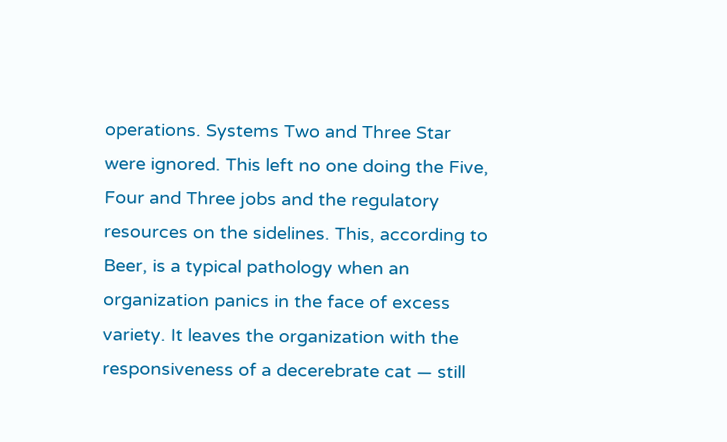operations. Systems Two and Three Star were ignored. This left no one doing the Five, Four and Three jobs and the regulatory resources on the sidelines. This, according to Beer, is a typical pathology when an organization panics in the face of excess variety. It leaves the organization with the responsiveness of a decerebrate cat — still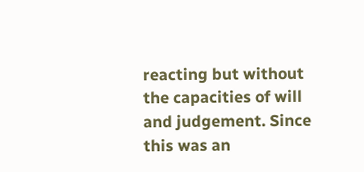reacting but without the capacities of will and judgement. Since this was an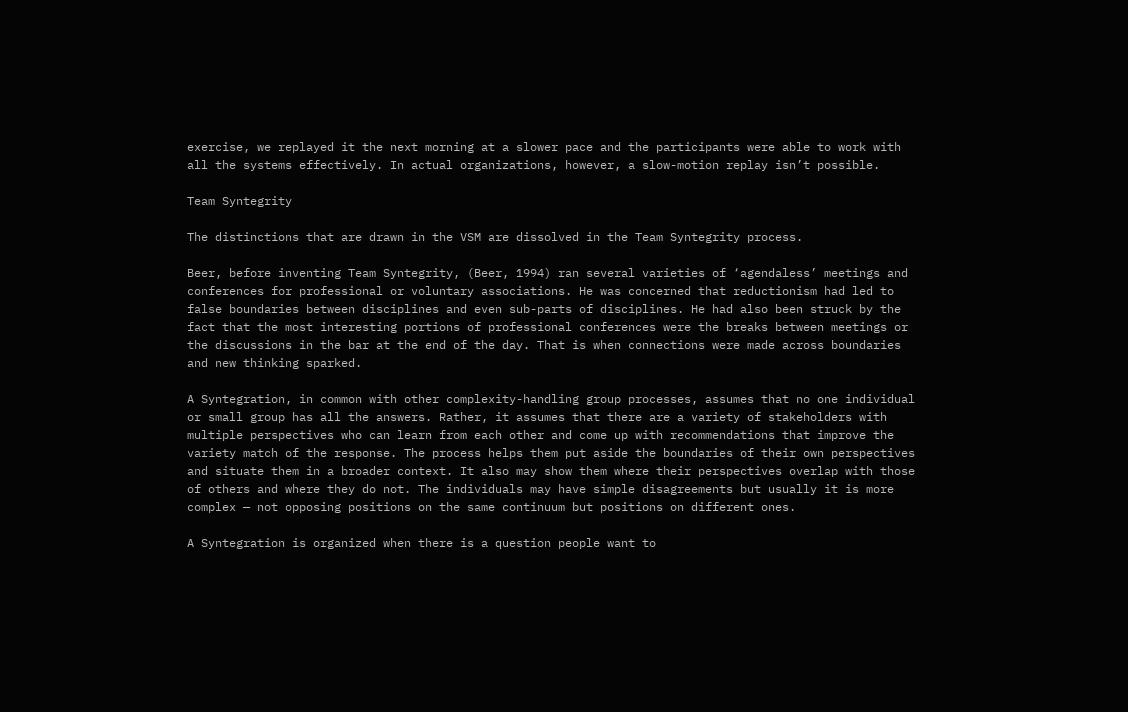exercise, we replayed it the next morning at a slower pace and the participants were able to work with all the systems effectively. In actual organizations, however, a slow-motion replay isn’t possible.

Team Syntegrity

The distinctions that are drawn in the VSM are dissolved in the Team Syntegrity process.

Beer, before inventing Team Syntegrity, (Beer, 1994) ran several varieties of ‘agendaless’ meetings and conferences for professional or voluntary associations. He was concerned that reductionism had led to false boundaries between disciplines and even sub-parts of disciplines. He had also been struck by the fact that the most interesting portions of professional conferences were the breaks between meetings or the discussions in the bar at the end of the day. That is when connections were made across boundaries and new thinking sparked.

A Syntegration, in common with other complexity-handling group processes, assumes that no one individual or small group has all the answers. Rather, it assumes that there are a variety of stakeholders with multiple perspectives who can learn from each other and come up with recommendations that improve the variety match of the response. The process helps them put aside the boundaries of their own perspectives and situate them in a broader context. It also may show them where their perspectives overlap with those of others and where they do not. The individuals may have simple disagreements but usually it is more complex — not opposing positions on the same continuum but positions on different ones.

A Syntegration is organized when there is a question people want to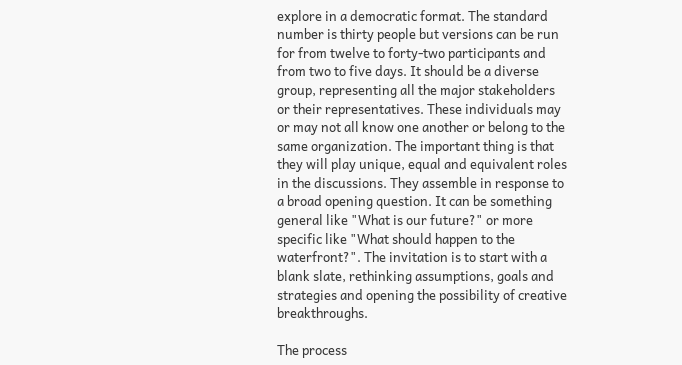explore in a democratic format. The standard number is thirty people but versions can be run for from twelve to forty-two participants and from two to five days. It should be a diverse group, representing all the major stakeholders or their representatives. These individuals may or may not all know one another or belong to the same organization. The important thing is that they will play unique, equal and equivalent roles in the discussions. They assemble in response to a broad opening question. It can be something general like "What is our future?" or more specific like "What should happen to the waterfront?". The invitation is to start with a blank slate, rethinking assumptions, goals and strategies and opening the possibility of creative breakthroughs.

The process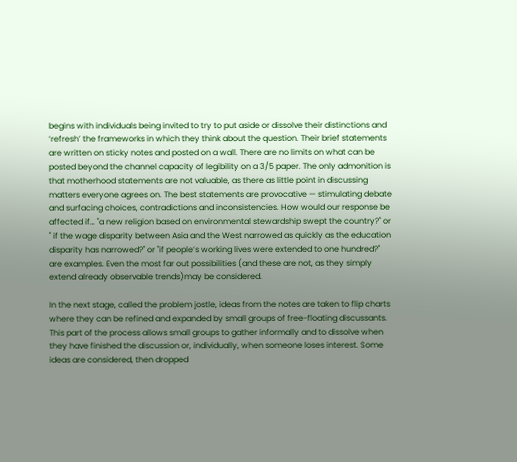begins with individuals being invited to try to put aside or dissolve their distinctions and ‘refresh’ the frameworks in which they think about the question. Their brief statements are written on sticky notes and posted on a wall. There are no limits on what can be posted beyond the channel capacity of legibility on a 3/5 paper. The only admonition is that motherhood statements are not valuable, as there as little point in discussing matters everyone agrees on. The best statements are provocative — stimulating debate and surfacing choices, contradictions and inconsistencies. How would our response be affected if… "a new religion based on environmental stewardship swept the country?" or " if the wage disparity between Asia and the West narrowed as quickly as the education disparity has narrowed?" or "if people’s working lives were extended to one hundred?" are examples. Even the most far out possibilities (and these are not, as they simply extend already observable trends)may be considered.

In the next stage, called the problem jostle, ideas from the notes are taken to flip charts where they can be refined and expanded by small groups of free-floating discussants. This part of the process allows small groups to gather informally and to dissolve when they have finished the discussion or, individually, when someone loses interest. Some ideas are considered, then dropped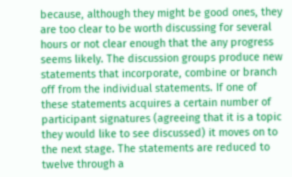because, although they might be good ones, they are too clear to be worth discussing for several hours or not clear enough that the any progress seems likely. The discussion groups produce new statements that incorporate, combine or branch off from the individual statements. If one of these statements acquires a certain number of participant signatures (agreeing that it is a topic they would like to see discussed) it moves on to the next stage. The statements are reduced to twelve through a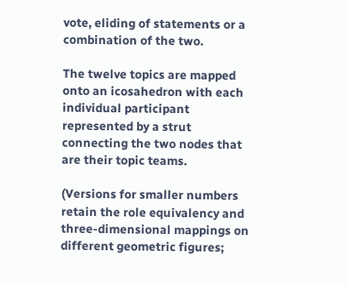vote, eliding of statements or a combination of the two.

The twelve topics are mapped onto an icosahedron with each individual participant represented by a strut connecting the two nodes that are their topic teams.

(Versions for smaller numbers retain the role equivalency and three-dimensional mappings on different geometric figures;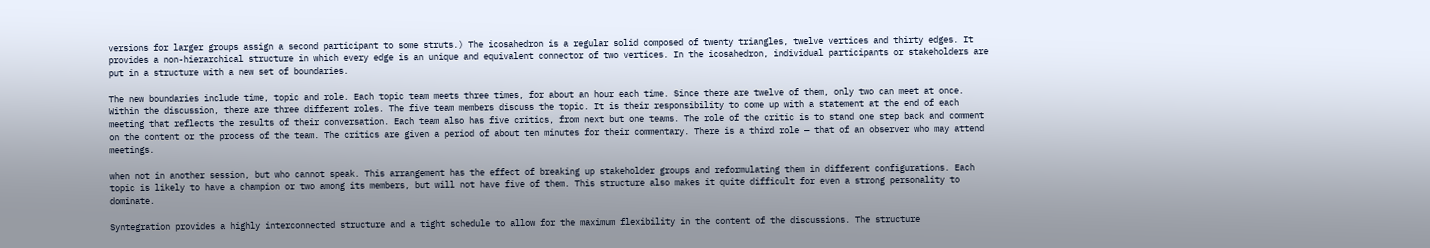versions for larger groups assign a second participant to some struts.) The icosahedron is a regular solid composed of twenty triangles, twelve vertices and thirty edges. It provides a non-hierarchical structure in which every edge is an unique and equivalent connector of two vertices. In the icosahedron, individual participants or stakeholders are put in a structure with a new set of boundaries.

The new boundaries include time, topic and role. Each topic team meets three times, for about an hour each time. Since there are twelve of them, only two can meet at once. Within the discussion, there are three different roles. The five team members discuss the topic. It is their responsibility to come up with a statement at the end of each meeting that reflects the results of their conversation. Each team also has five critics, from next but one teams. The role of the critic is to stand one step back and comment on the content or the process of the team. The critics are given a period of about ten minutes for their commentary. There is a third role — that of an observer who may attend meetings.

when not in another session, but who cannot speak. This arrangement has the effect of breaking up stakeholder groups and reformulating them in different configurations. Each topic is likely to have a champion or two among its members, but will not have five of them. This structure also makes it quite difficult for even a strong personality to dominate.

Syntegration provides a highly interconnected structure and a tight schedule to allow for the maximum flexibility in the content of the discussions. The structure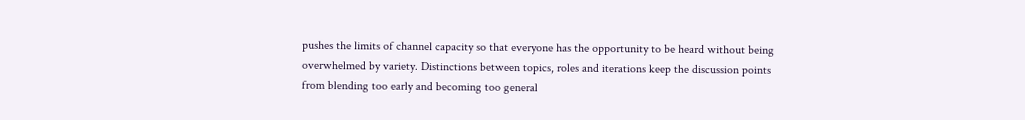pushes the limits of channel capacity so that everyone has the opportunity to be heard without being overwhelmed by variety. Distinctions between topics, roles and iterations keep the discussion points from blending too early and becoming too general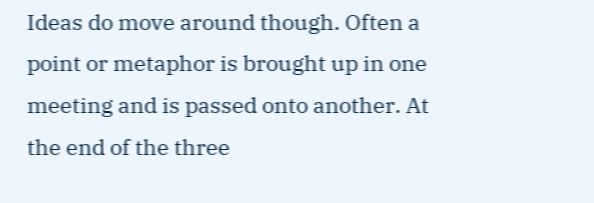Ideas do move around though. Often a point or metaphor is brought up in one meeting and is passed onto another. At the end of the three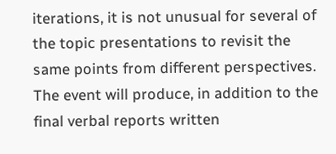iterations, it is not unusual for several of the topic presentations to revisit the same points from different perspectives. The event will produce, in addition to the final verbal reports written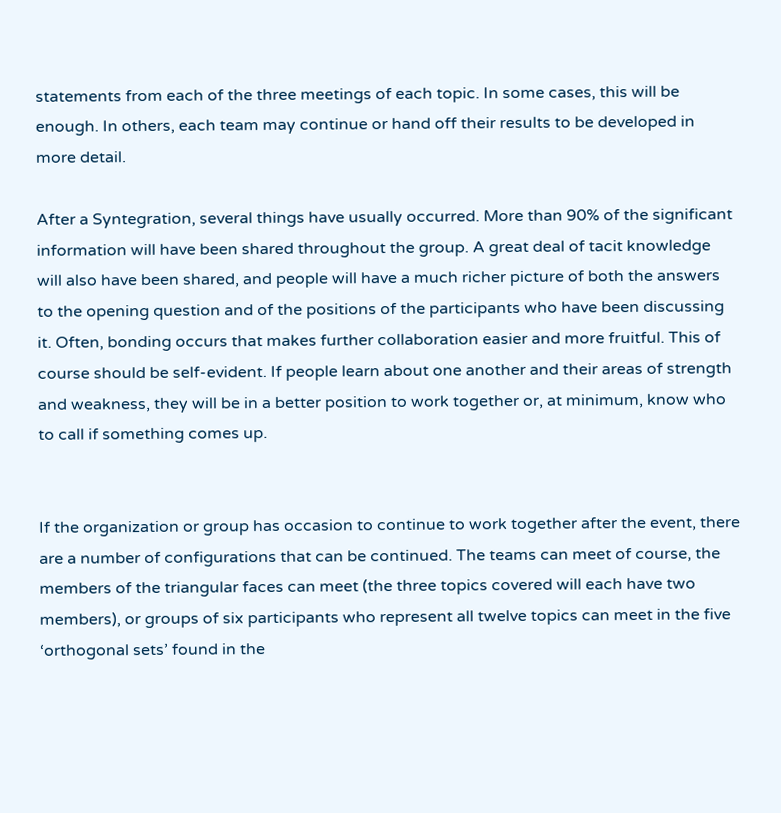statements from each of the three meetings of each topic. In some cases, this will be enough. In others, each team may continue or hand off their results to be developed in more detail.

After a Syntegration, several things have usually occurred. More than 90% of the significant information will have been shared throughout the group. A great deal of tacit knowledge will also have been shared, and people will have a much richer picture of both the answers to the opening question and of the positions of the participants who have been discussing it. Often, bonding occurs that makes further collaboration easier and more fruitful. This of course should be self-evident. If people learn about one another and their areas of strength and weakness, they will be in a better position to work together or, at minimum, know who to call if something comes up.


If the organization or group has occasion to continue to work together after the event, there are a number of configurations that can be continued. The teams can meet of course, the members of the triangular faces can meet (the three topics covered will each have two members), or groups of six participants who represent all twelve topics can meet in the five ‘orthogonal sets’ found in the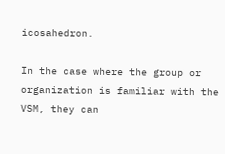icosahedron.

In the case where the group or organization is familiar with the VSM, they can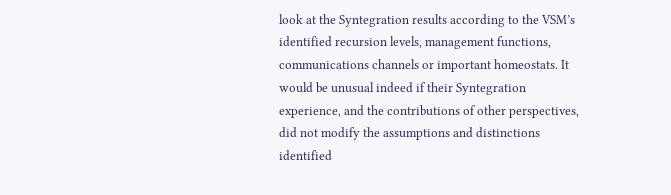look at the Syntegration results according to the VSM’s identified recursion levels, management functions, communications channels or important homeostats. It would be unusual indeed if their Syntegration experience, and the contributions of other perspectives, did not modify the assumptions and distinctions identified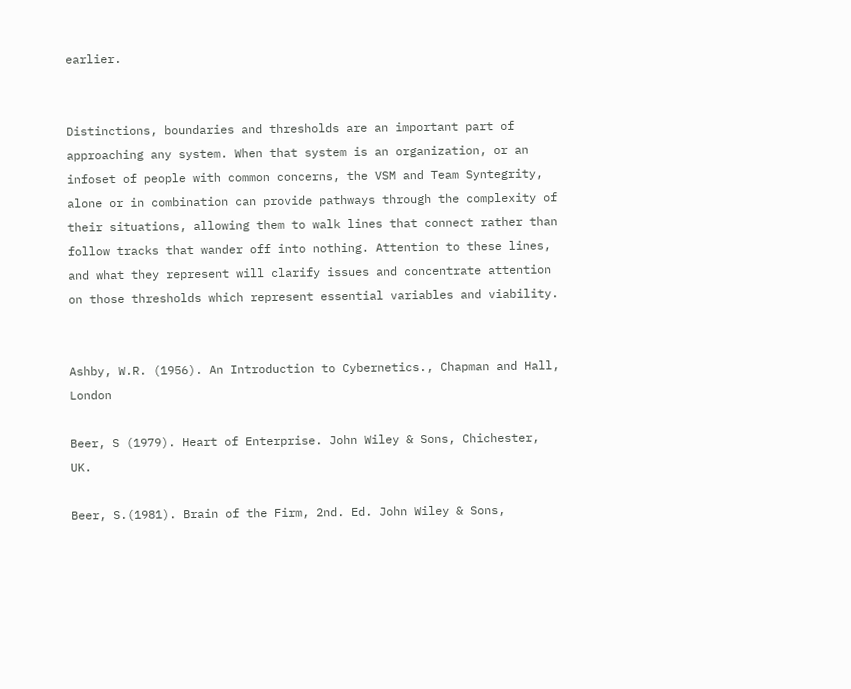earlier.


Distinctions, boundaries and thresholds are an important part of approaching any system. When that system is an organization, or an infoset of people with common concerns, the VSM and Team Syntegrity, alone or in combination can provide pathways through the complexity of their situations, allowing them to walk lines that connect rather than follow tracks that wander off into nothing. Attention to these lines, and what they represent will clarify issues and concentrate attention on those thresholds which represent essential variables and viability.


Ashby, W.R. (1956). An Introduction to Cybernetics., Chapman and Hall, London

Beer, S (1979). Heart of Enterprise. John Wiley & Sons, Chichester, UK.

Beer, S.(1981). Brain of the Firm, 2nd. Ed. John Wiley & Sons,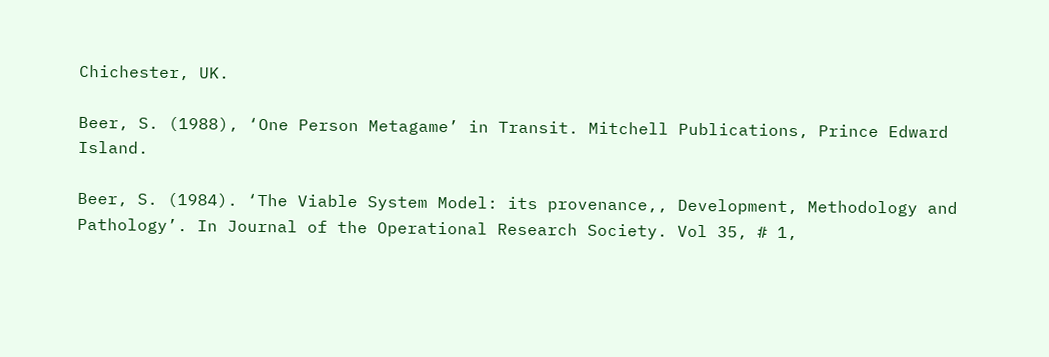Chichester, UK.

Beer, S. (1988), ‘One Person Metagame’ in Transit. Mitchell Publications, Prince Edward Island.

Beer, S. (1984). ‘The Viable System Model: its provenance,, Development, Methodology and Pathology’. In Journal of the Operational Research Society. Vol 35, # 1,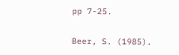pp 7-25.

Beer, S. (1985).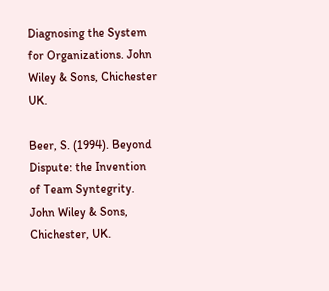Diagnosing the System for Organizations. John Wiley & Sons, Chichester UK.

Beer, S. (1994). Beyond Dispute: the Invention of Team Syntegrity. John Wiley & Sons, Chichester, UK.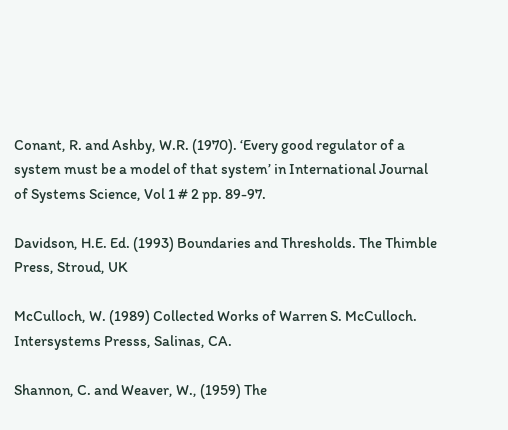Conant, R. and Ashby, W.R. (1970). ‘Every good regulator of a system must be a model of that system’ in International Journal of Systems Science, Vol 1 # 2 pp. 89-97.

Davidson, H.E. Ed. (1993) Boundaries and Thresholds. The Thimble Press, Stroud, UK

McCulloch, W. (1989) Collected Works of Warren S. McCulloch. Intersystems Presss, Salinas, CA.

Shannon, C. and Weaver, W., (1959) The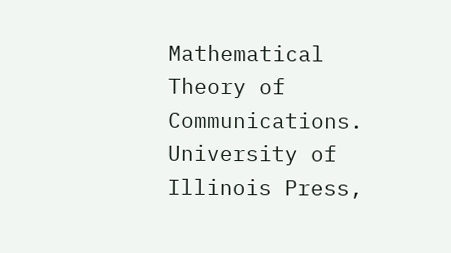Mathematical Theory of Communications. University of Illinois Press,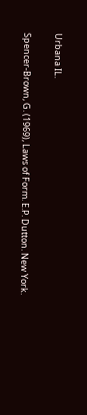Urbana IL.

Spencer-Brown, G. (1969), Laws of Form. E.P. Dutton. New York.